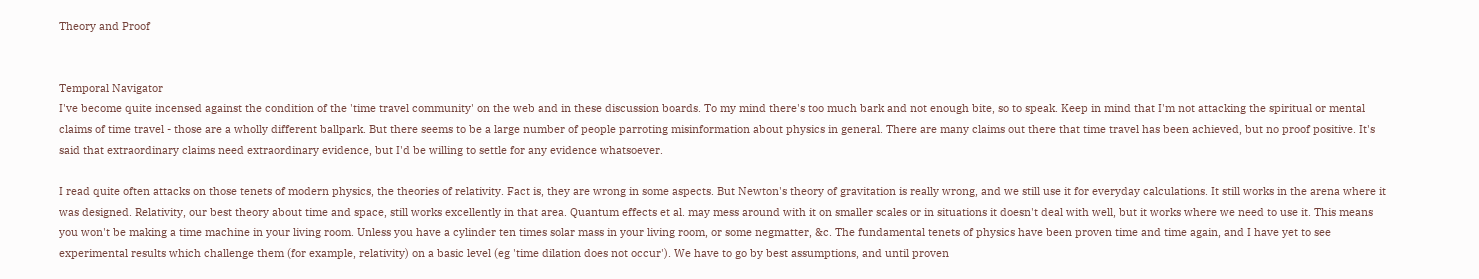Theory and Proof


Temporal Navigator
I've become quite incensed against the condition of the 'time travel community' on the web and in these discussion boards. To my mind there's too much bark and not enough bite, so to speak. Keep in mind that I'm not attacking the spiritual or mental claims of time travel - those are a wholly different ballpark. But there seems to be a large number of people parroting misinformation about physics in general. There are many claims out there that time travel has been achieved, but no proof positive. It's said that extraordinary claims need extraordinary evidence, but I'd be willing to settle for any evidence whatsoever.

I read quite often attacks on those tenets of modern physics, the theories of relativity. Fact is, they are wrong in some aspects. But Newton's theory of gravitation is really wrong, and we still use it for everyday calculations. It still works in the arena where it was designed. Relativity, our best theory about time and space, still works excellently in that area. Quantum effects et al. may mess around with it on smaller scales or in situations it doesn't deal with well, but it works where we need to use it. This means you won't be making a time machine in your living room. Unless you have a cylinder ten times solar mass in your living room, or some negmatter, &c. The fundamental tenets of physics have been proven time and time again, and I have yet to see experimental results which challenge them (for example, relativity) on a basic level (eg 'time dilation does not occur'). We have to go by best assumptions, and until proven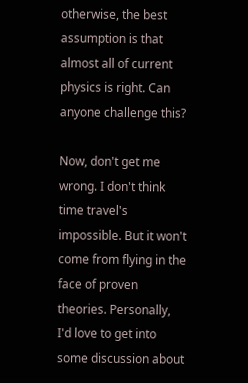otherwise, the best assumption is that almost all of current physics is right. Can anyone challenge this?

Now, don't get me wrong. I don't think time travel's impossible. But it won't come from flying in the face of proven theories. Personally, I'd love to get into some discussion about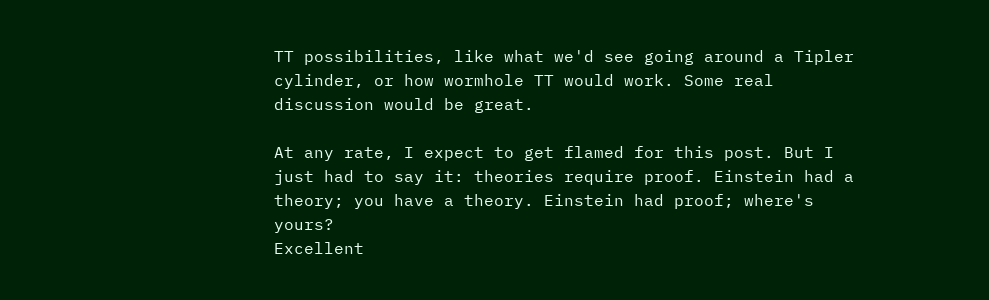TT possibilities, like what we'd see going around a Tipler cylinder, or how wormhole TT would work. Some real discussion would be great.

At any rate, I expect to get flamed for this post. But I just had to say it: theories require proof. Einstein had a theory; you have a theory. Einstein had proof; where's yours?
Excellent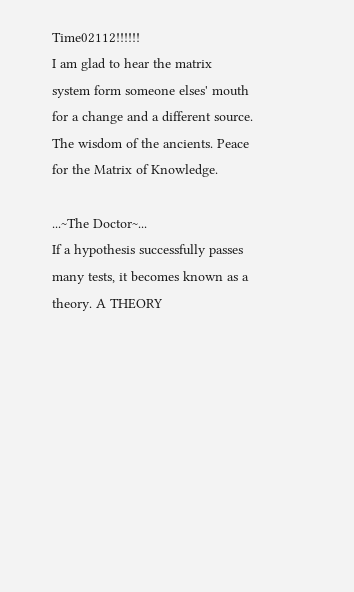Time02112!!!!!!
I am glad to hear the matrix system form someone elses' mouth for a change and a different source. The wisdom of the ancients. Peace for the Matrix of Knowledge.

...~The Doctor~...
If a hypothesis successfully passes many tests, it becomes known as a theory. A THEORY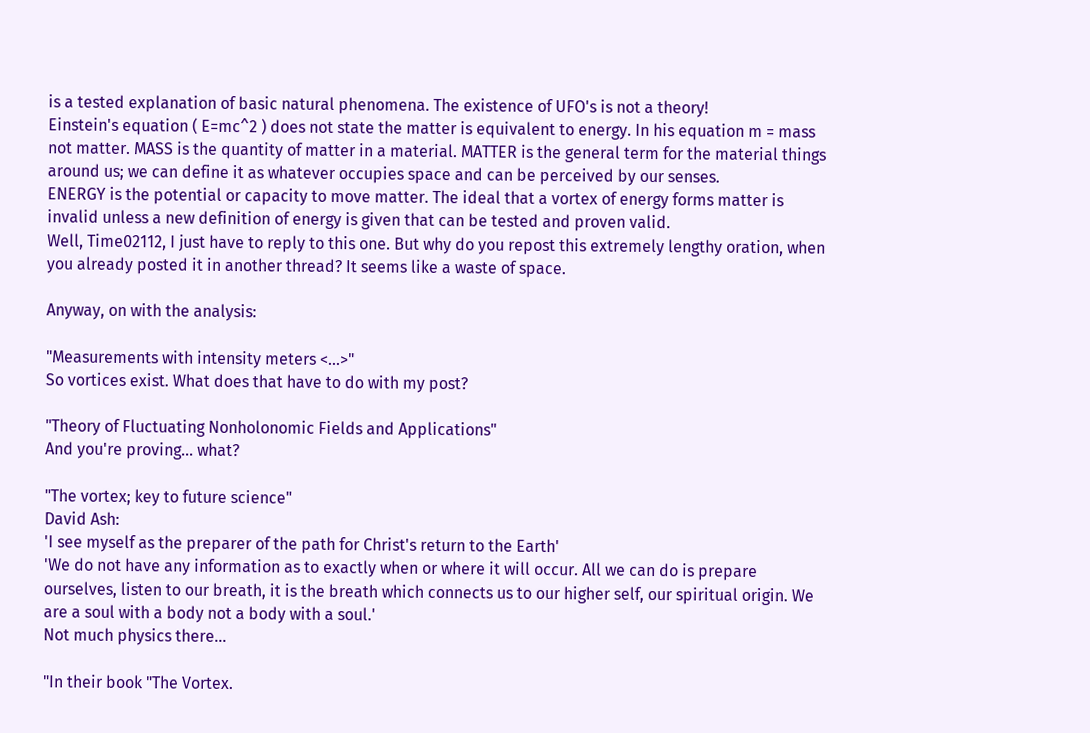is a tested explanation of basic natural phenomena. The existence of UFO's is not a theory!
Einstein's equation ( E=mc^2 ) does not state the matter is equivalent to energy. In his equation m = mass not matter. MASS is the quantity of matter in a material. MATTER is the general term for the material things around us; we can define it as whatever occupies space and can be perceived by our senses.
ENERGY is the potential or capacity to move matter. The ideal that a vortex of energy forms matter is invalid unless a new definition of energy is given that can be tested and proven valid.
Well, Time02112, I just have to reply to this one. But why do you repost this extremely lengthy oration, when you already posted it in another thread? It seems like a waste of space.

Anyway, on with the analysis:

"Measurements with intensity meters <...>"
So vortices exist. What does that have to do with my post?

"Theory of Fluctuating Nonholonomic Fields and Applications"
And you're proving... what?

"The vortex; key to future science"
David Ash:
'I see myself as the preparer of the path for Christ's return to the Earth'
'We do not have any information as to exactly when or where it will occur. All we can do is prepare ourselves, listen to our breath, it is the breath which connects us to our higher self, our spiritual origin. We are a soul with a body not a body with a soul.'
Not much physics there...

"In their book "The Vortex.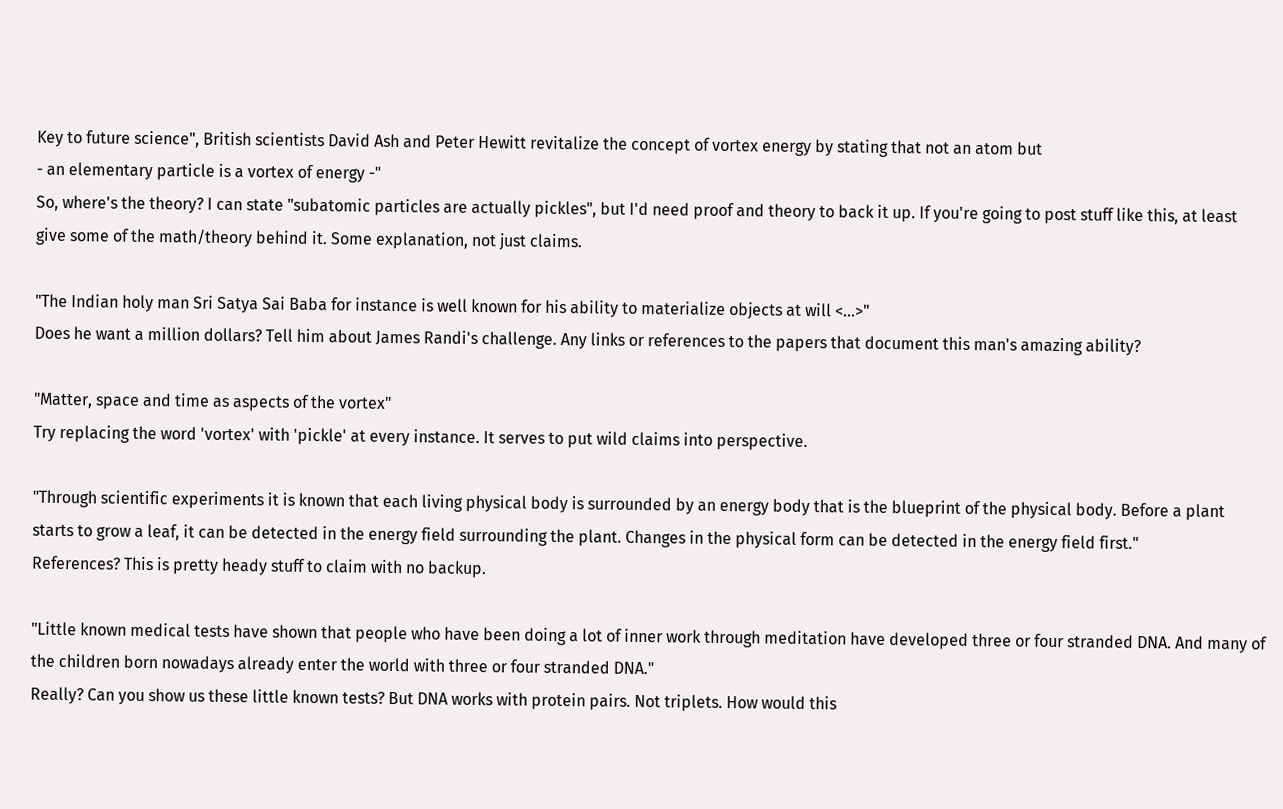Key to future science", British scientists David Ash and Peter Hewitt revitalize the concept of vortex energy by stating that not an atom but
- an elementary particle is a vortex of energy -"
So, where's the theory? I can state "subatomic particles are actually pickles", but I'd need proof and theory to back it up. If you're going to post stuff like this, at least give some of the math/theory behind it. Some explanation, not just claims.

"The Indian holy man Sri Satya Sai Baba for instance is well known for his ability to materialize objects at will <...>"
Does he want a million dollars? Tell him about James Randi's challenge. Any links or references to the papers that document this man's amazing ability?

"Matter, space and time as aspects of the vortex"
Try replacing the word 'vortex' with 'pickle' at every instance. It serves to put wild claims into perspective.

"Through scientific experiments it is known that each living physical body is surrounded by an energy body that is the blueprint of the physical body. Before a plant starts to grow a leaf, it can be detected in the energy field surrounding the plant. Changes in the physical form can be detected in the energy field first."
References? This is pretty heady stuff to claim with no backup.

"Little known medical tests have shown that people who have been doing a lot of inner work through meditation have developed three or four stranded DNA. And many of the children born nowadays already enter the world with three or four stranded DNA."
Really? Can you show us these little known tests? But DNA works with protein pairs. Not triplets. How would this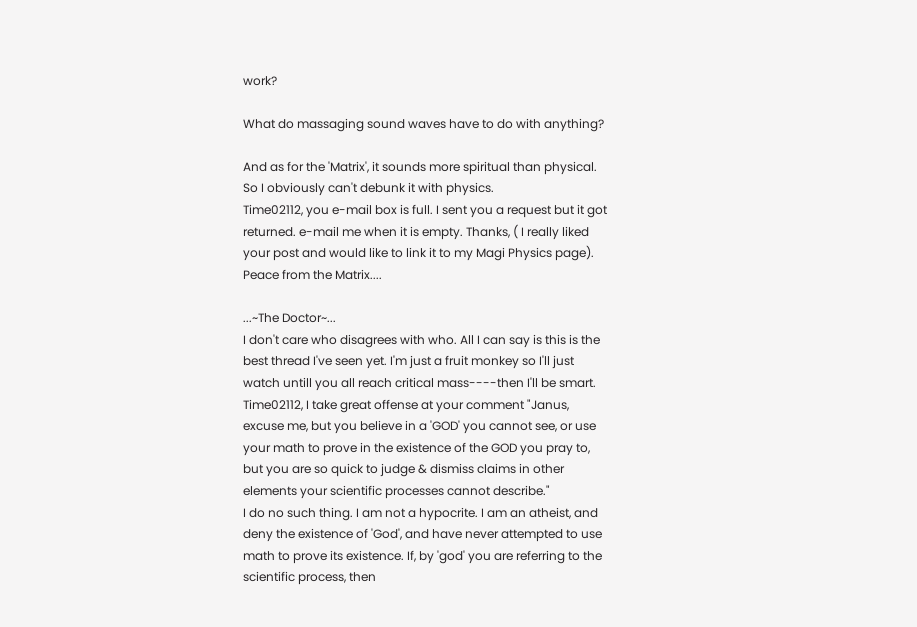work?

What do massaging sound waves have to do with anything?

And as for the 'Matrix', it sounds more spiritual than physical. So I obviously can't debunk it with physics.
Time02112, you e-mail box is full. I sent you a request but it got returned. e-mail me when it is empty. Thanks, ( I really liked your post and would like to link it to my Magi Physics page). Peace from the Matrix....

...~The Doctor~...
I don't care who disagrees with who. All I can say is this is the best thread I've seen yet. I'm just a fruit monkey so I'll just watch untill you all reach critical mass----then I'll be smart.
Time02112, I take great offense at your comment "Janus, excuse me, but you believe in a 'GOD' you cannot see, or use your math to prove in the existence of the GOD you pray to, but you are so quick to judge & dismiss claims in other elements your scientific processes cannot describe."
I do no such thing. I am not a hypocrite. I am an atheist, and deny the existence of 'God', and have never attempted to use math to prove its existence. If, by 'god' you are referring to the scientific process, then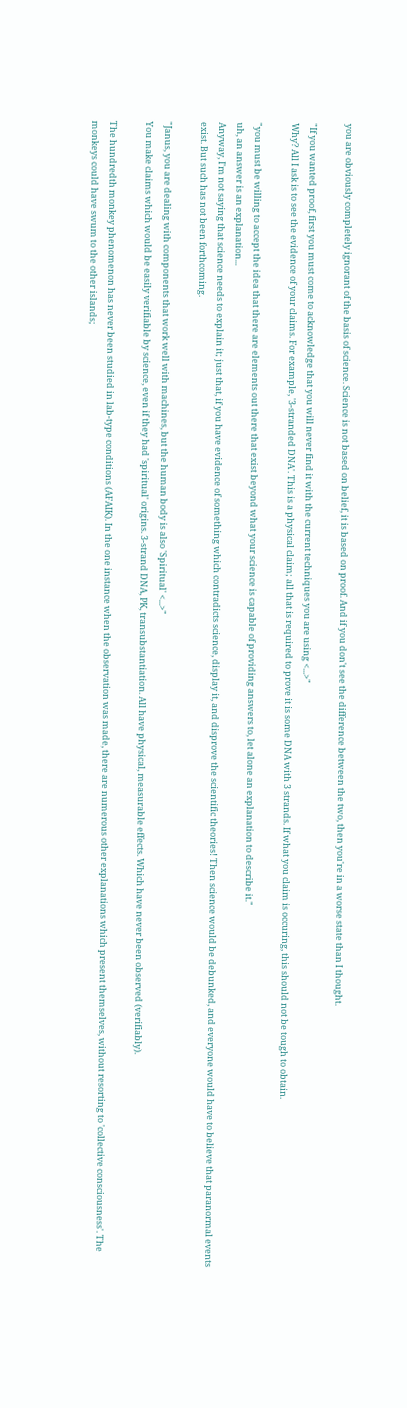you are obviously completely ignorant of the basis of science. Science is not based on belief, it is based on proof. And if you don't see the difference between the two, then you're in a worse state than I thought.

"If you wanted proof, first you must come to acknowledge that you will never find it with the current techniques you are using <...>"
Why? All I ask is to see the evidence of your claims. For example, '3-stranded DNA'. This is a physical claim; all that is required to prove it is some DNA with 3 strands. If what you claim is occuring, this should not be tough to obtain.

"you must be willing to accept the idea that there are elements out there that exist beyond what your science is capable of providing answers to, let alone an explanation to describe it."
uh, an answer is an explanation...
Anyway, I'm not saying that science needs to explain it; just that, if you have evidence of something which contradicts science, display it, and disprove the scientific theories! Then science would be debunked, and everyone would have to believe that paranormal events exist. But such has not been forthcoming.

"Janus, you are dealing with components that work well with machines, but the human body is also 'Spiritual' <...>"
You make claims which would be easily verifiable by science, even if they had 'spiritual' origins. 3-strand DNA, PK, transubstantiation. All have physical, measurable effects. Which have never been observed (verifiably).

The hundredth monkey phenomenon has never been studied in lab-type conditions (AFAIK). In the one instance when the observation was made, there are numerous other explanations which present themselves, without resorting to 'collective consciousness'. The monkeys could have swum to the other islands;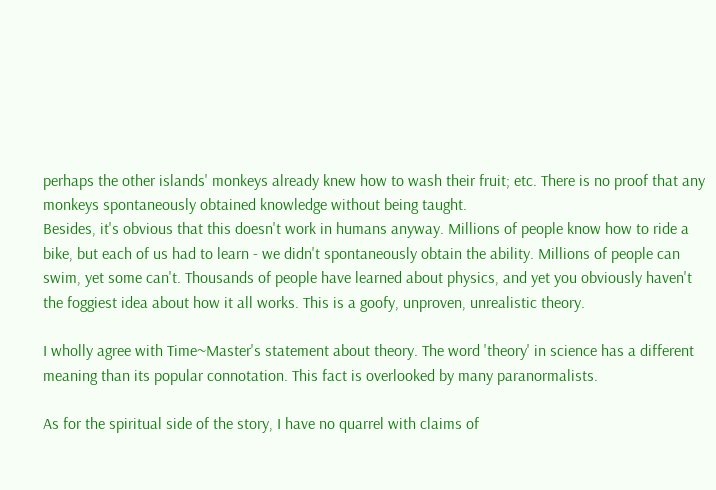perhaps the other islands' monkeys already knew how to wash their fruit; etc. There is no proof that any monkeys spontaneously obtained knowledge without being taught.
Besides, it's obvious that this doesn't work in humans anyway. Millions of people know how to ride a bike, but each of us had to learn - we didn't spontaneously obtain the ability. Millions of people can swim, yet some can't. Thousands of people have learned about physics, and yet you obviously haven't the foggiest idea about how it all works. This is a goofy, unproven, unrealistic theory.

I wholly agree with Time~Master's statement about theory. The word 'theory' in science has a different meaning than its popular connotation. This fact is overlooked by many paranormalists.

As for the spiritual side of the story, I have no quarrel with claims of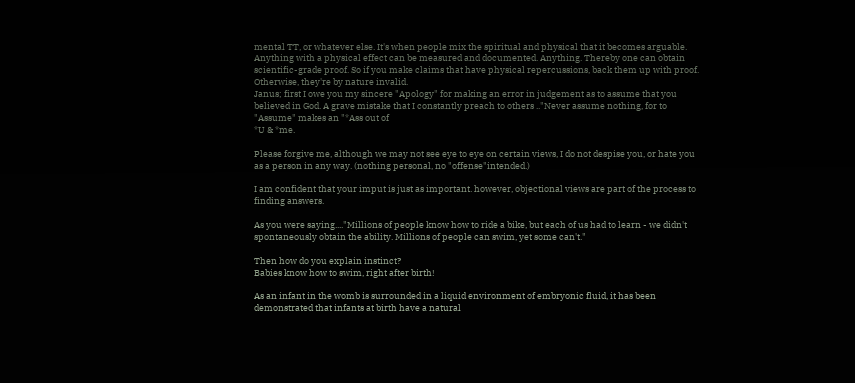mental TT, or whatever else. It's when people mix the spiritual and physical that it becomes arguable. Anything with a physical effect can be measured and documented. Anything. Thereby one can obtain scientific-grade proof. So if you make claims that have physical repercussions, back them up with proof. Otherwise, they're by nature invalid.
Janus; first I owe you my sincere "Apology" for making an error in judgement as to assume that you believed in God. A grave mistake that I constantly preach to others .."Never assume nothing, for to "Assume" makes an "*Ass out of
*U & *me.

Please forgive me, although we may not see eye to eye on certain views, I do not despise you, or hate you as a person in any way. (nothing personal, no "offense"intended.)

I am confident that your imput is just as important. however, objectional views are part of the process to finding answers.

As you were saying...."Millions of people know how to ride a bike, but each of us had to learn - we didn't spontaneously obtain the ability. Millions of people can swim, yet some can't."

Then how do you explain instinct?
Babies know how to swim, right after birth!

As an infant in the womb is surrounded in a liquid environment of embryonic fluid, it has been demonstrated that infants at birth have a natural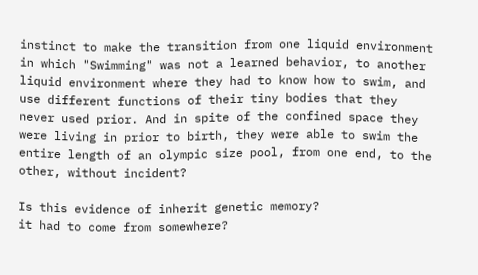instinct to make the transition from one liquid environment in which "Swimming" was not a learned behavior, to another liquid environment where they had to know how to swim, and use different functions of their tiny bodies that they never used prior. And in spite of the confined space they were living in prior to birth, they were able to swim the entire length of an olympic size pool, from one end, to the other, without incident?

Is this evidence of inherit genetic memory?
it had to come from somewhere?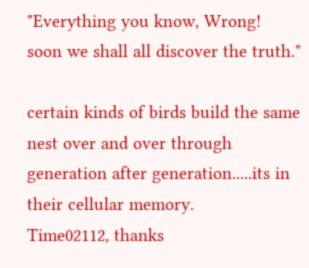"Everything you know, Wrong!
soon we shall all discover the truth."

certain kinds of birds build the same nest over and over through generation after generation.....its in their cellular memory.
Time02112, thanks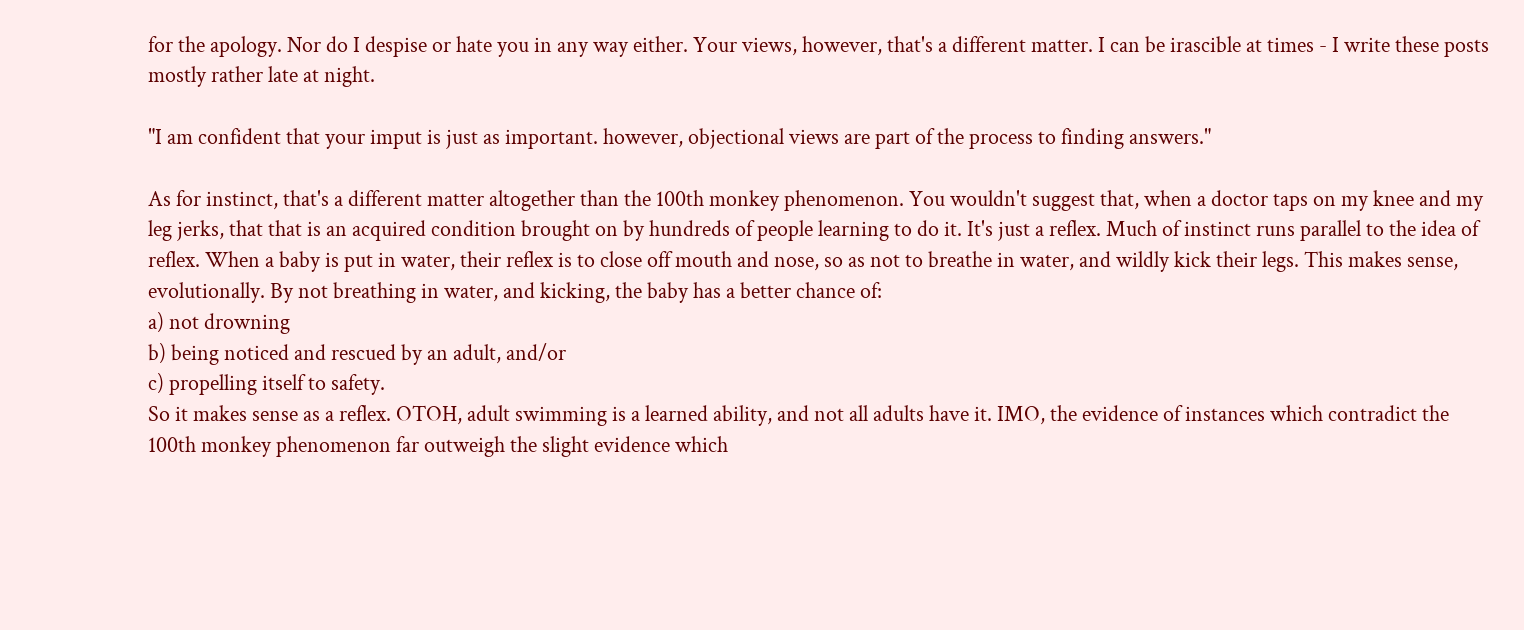for the apology. Nor do I despise or hate you in any way either. Your views, however, that's a different matter. I can be irascible at times - I write these posts mostly rather late at night.

"I am confident that your imput is just as important. however, objectional views are part of the process to finding answers."

As for instinct, that's a different matter altogether than the 100th monkey phenomenon. You wouldn't suggest that, when a doctor taps on my knee and my leg jerks, that that is an acquired condition brought on by hundreds of people learning to do it. It's just a reflex. Much of instinct runs parallel to the idea of reflex. When a baby is put in water, their reflex is to close off mouth and nose, so as not to breathe in water, and wildly kick their legs. This makes sense, evolutionally. By not breathing in water, and kicking, the baby has a better chance of:
a) not drowning
b) being noticed and rescued by an adult, and/or
c) propelling itself to safety.
So it makes sense as a reflex. OTOH, adult swimming is a learned ability, and not all adults have it. IMO, the evidence of instances which contradict the 100th monkey phenomenon far outweigh the slight evidence which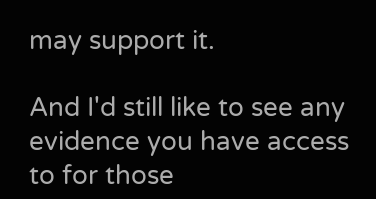may support it.

And I'd still like to see any evidence you have access to for those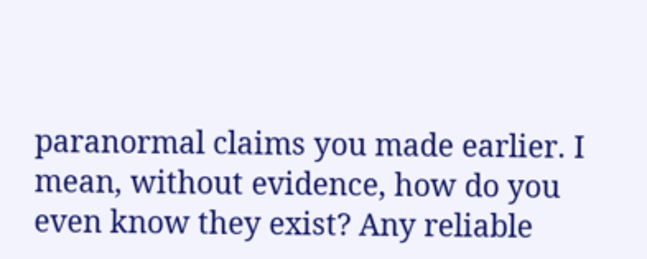paranormal claims you made earlier. I mean, without evidence, how do you even know they exist? Any reliable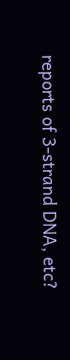reports of 3-strand DNA, etc?